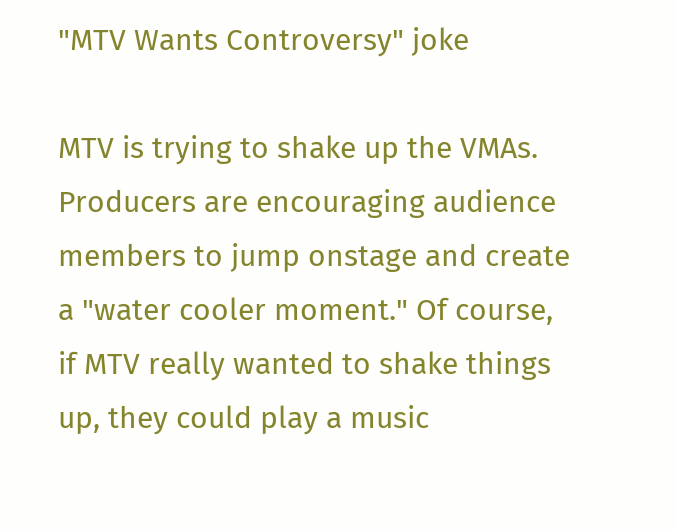"MTV Wants Controversy" joke

MTV is trying to shake up the VMAs. Producers are encouraging audience members to jump onstage and create a "water cooler moment." Of course, if MTV really wanted to shake things up, they could play a music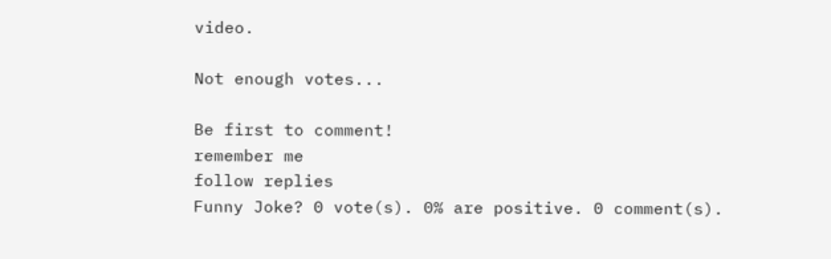video.

Not enough votes...

Be first to comment!
remember me
follow replies
Funny Joke? 0 vote(s). 0% are positive. 0 comment(s).